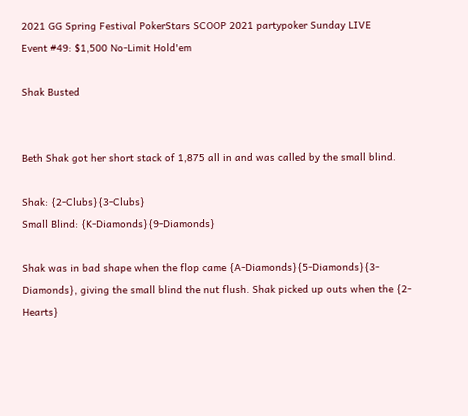2021 GG Spring Festival PokerStars SCOOP 2021 partypoker Sunday LIVE
Event #49: $1,500 No-Limit Hold'em

Shak Busted


Beth Shak got her short stack of 1,875 all in and was called by the small blind.

Shak: {2-Clubs}{3-Clubs}
Small Blind: {K-Diamonds}{9-Diamonds}

Shak was in bad shape when the flop came {A-Diamonds}{5-Diamonds}{3-Diamonds}, giving the small blind the nut flush. Shak picked up outs when the {2-Hearts}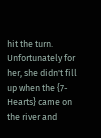hit the turn. Unfortunately for her, she didn't fill up when the {7-Hearts} came on the river and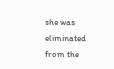she was eliminated from the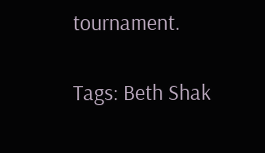tournament.

Tags: Beth Shak